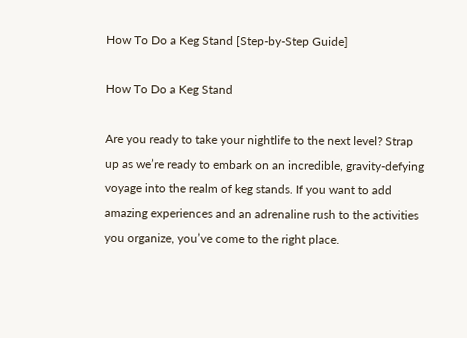How To Do a Keg Stand [Step-by-Step Guide]

How To Do a Keg Stand

Are you ready to take your nightlife to the next level? Strap up as we’re ready to embark on an incredible, gravity-defying voyage into the realm of keg stands. If you want to add amazing experiences and an adrenaline rush to the activities you organize, you’ve come to the right place.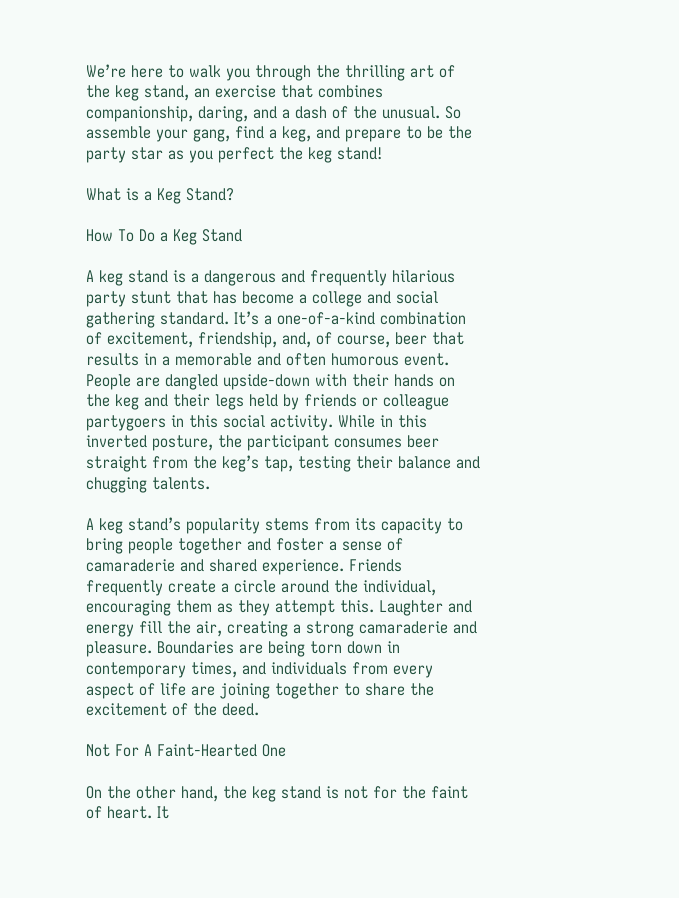We’re here to walk you through the thrilling art of the keg stand, an exercise that combines companionship, daring, and a dash of the unusual. So assemble your gang, find a keg, and prepare to be the party star as you perfect the keg stand!

What is a Keg Stand?

How To Do a Keg Stand

A keg stand is a dangerous and frequently hilarious party stunt that has become a college and social gathering standard. It’s a one-of-a-kind combination of excitement, friendship, and, of course, beer that results in a memorable and often humorous event. People are dangled upside-down with their hands on the keg and their legs held by friends or colleague partygoers in this social activity. While in this inverted posture, the participant consumes beer straight from the keg’s tap, testing their balance and chugging talents.

A keg stand’s popularity stems from its capacity to bring people together and foster a sense of camaraderie and shared experience. Friends frequently create a circle around the individual, encouraging them as they attempt this. Laughter and energy fill the air, creating a strong camaraderie and pleasure. Boundaries are being torn down in contemporary times, and individuals from every aspect of life are joining together to share the excitement of the deed.

Not For A Faint-Hearted One

On the other hand, the keg stand is not for the faint of heart. It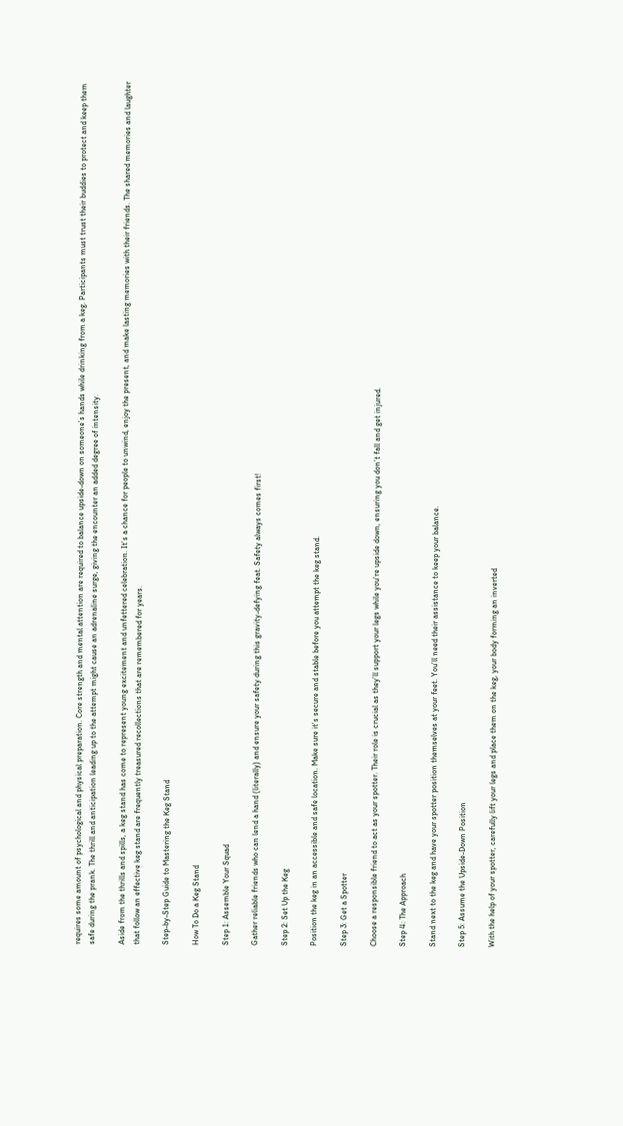requires some amount of psychological and physical preparation. Core strength and mental attention are required to balance upside-down on someone’s hands while drinking from a keg. Participants must trust their buddies to protect and keep them safe during the prank. The thrill and anticipation leading up to the attempt might cause an adrenaline surge, giving the encounter an added degree of intensity.

Aside from the thrills and spills, a keg stand has come to represent young excitement and unfettered celebration. It’s a chance for people to unwind, enjoy the present, and make lasting memories with their friends. The shared memories and laughter that follow an effective keg stand are frequently treasured recollections that are remembered for years.

Step-by-Step Guide to Mastering the Keg Stand

How To Do a Keg Stand

Step 1: Assemble Your Squad

Gather reliable friends who can lend a hand (literally) and ensure your safety during this gravity-defying feat. Safety always comes first!

Step 2: Set Up the Keg

Position the keg in an accessible and safe location. Make sure it’s secure and stable before you attempt the keg stand.

Step 3: Get a Spotter

Choose a responsible friend to act as your spotter. Their role is crucial as they’ll support your legs while you’re upside down, ensuring you don’t fall and get injured.

Step 4: The Approach

Stand next to the keg and have your spotter position themselves at your feet. You’ll need their assistance to keep your balance.

Step 5: Assume the Upside-Down Position

With the help of your spotter, carefully lift your legs and place them on the keg, your body forming an inverted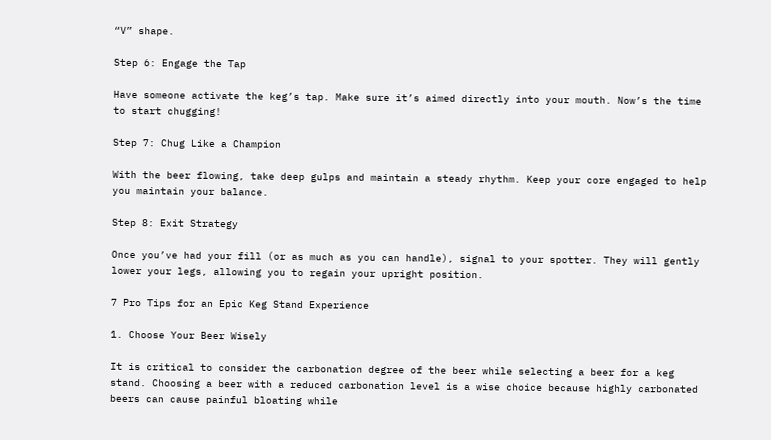“V” shape.

Step 6: Engage the Tap

Have someone activate the keg’s tap. Make sure it’s aimed directly into your mouth. Now’s the time to start chugging!

Step 7: Chug Like a Champion

With the beer flowing, take deep gulps and maintain a steady rhythm. Keep your core engaged to help you maintain your balance.

Step 8: Exit Strategy

Once you’ve had your fill (or as much as you can handle), signal to your spotter. They will gently lower your legs, allowing you to regain your upright position.

7 Pro Tips for an Epic Keg Stand Experience

1. Choose Your Beer Wisely

It is critical to consider the carbonation degree of the beer while selecting a beer for a keg stand. Choosing a beer with a reduced carbonation level is a wise choice because highly carbonated beers can cause painful bloating while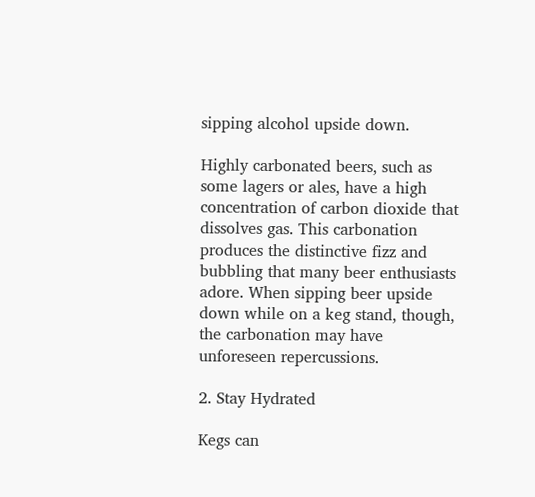sipping alcohol upside down.

Highly carbonated beers, such as some lagers or ales, have a high concentration of carbon dioxide that dissolves gas. This carbonation produces the distinctive fizz and bubbling that many beer enthusiasts adore. When sipping beer upside down while on a keg stand, though, the carbonation may have unforeseen repercussions.

2. Stay Hydrated

Kegs can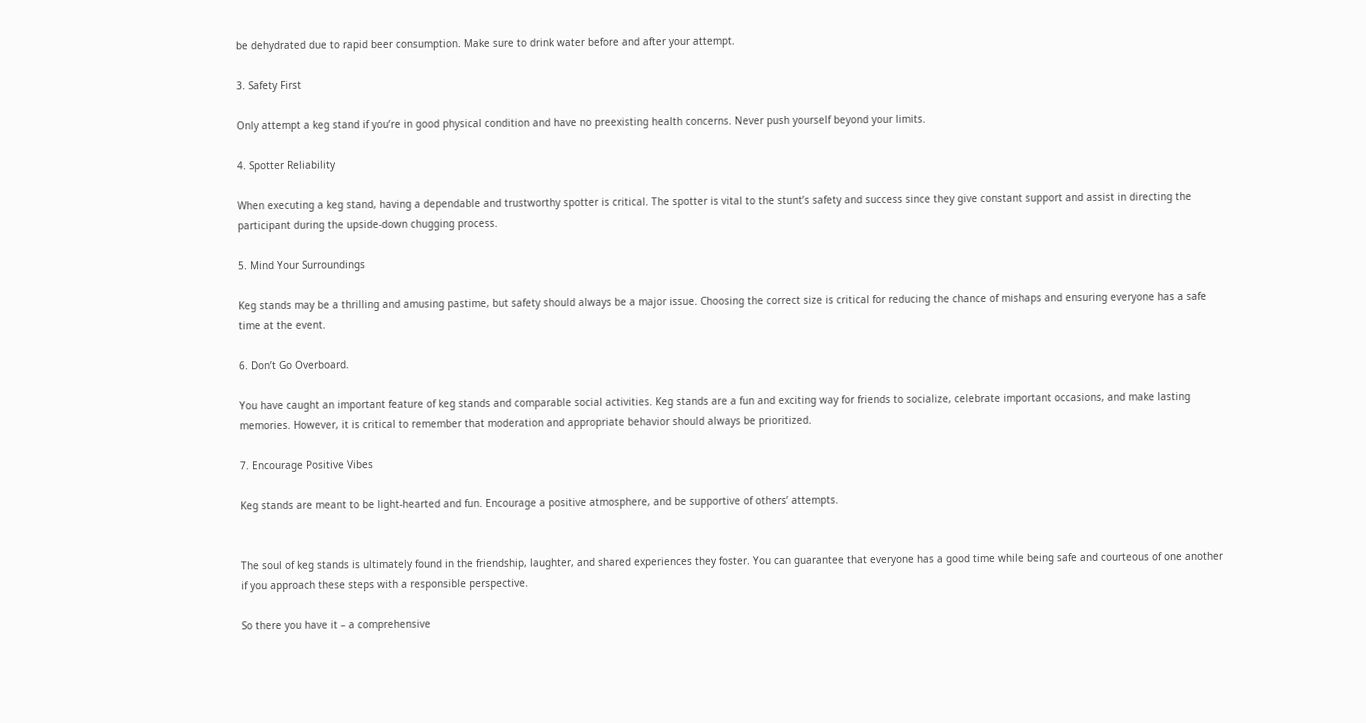be dehydrated due to rapid beer consumption. Make sure to drink water before and after your attempt.

3. Safety First

Only attempt a keg stand if you’re in good physical condition and have no preexisting health concerns. Never push yourself beyond your limits.

4. Spotter Reliability

When executing a keg stand, having a dependable and trustworthy spotter is critical. The spotter is vital to the stunt’s safety and success since they give constant support and assist in directing the participant during the upside-down chugging process.

5. Mind Your Surroundings

Keg stands may be a thrilling and amusing pastime, but safety should always be a major issue. Choosing the correct size is critical for reducing the chance of mishaps and ensuring everyone has a safe time at the event.

6. Don’t Go Overboard.

You have caught an important feature of keg stands and comparable social activities. Keg stands are a fun and exciting way for friends to socialize, celebrate important occasions, and make lasting memories. However, it is critical to remember that moderation and appropriate behavior should always be prioritized.

7. Encourage Positive Vibes

Keg stands are meant to be light-hearted and fun. Encourage a positive atmosphere, and be supportive of others’ attempts.


The soul of keg stands is ultimately found in the friendship, laughter, and shared experiences they foster. You can guarantee that everyone has a good time while being safe and courteous of one another if you approach these steps with a responsible perspective.

So there you have it – a comprehensive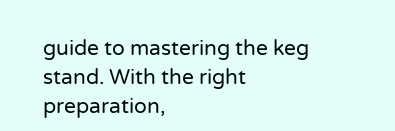guide to mastering the keg stand. With the right preparation,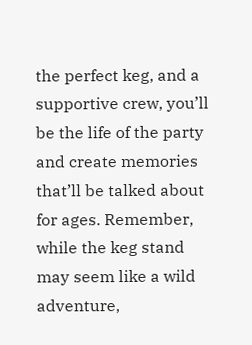the perfect keg, and a supportive crew, you’ll be the life of the party and create memories that’ll be talked about for ages. Remember, while the keg stand may seem like a wild adventure,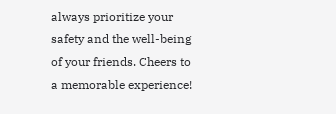always prioritize your safety and the well-being of your friends. Cheers to a memorable experience!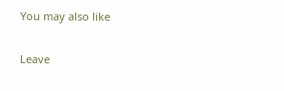You may also like

Leave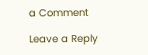a Comment

Leave a Reply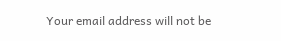Your email address will not be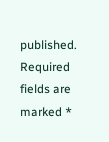published. Required fields are marked *